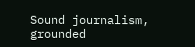Sound journalism, grounded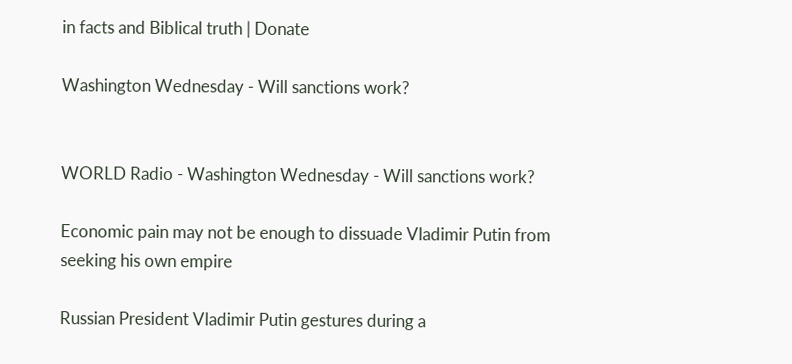in facts and Biblical truth | Donate

Washington Wednesday - Will sanctions work?


WORLD Radio - Washington Wednesday - Will sanctions work?

Economic pain may not be enough to dissuade Vladimir Putin from seeking his own empire

Russian President Vladimir Putin gestures during a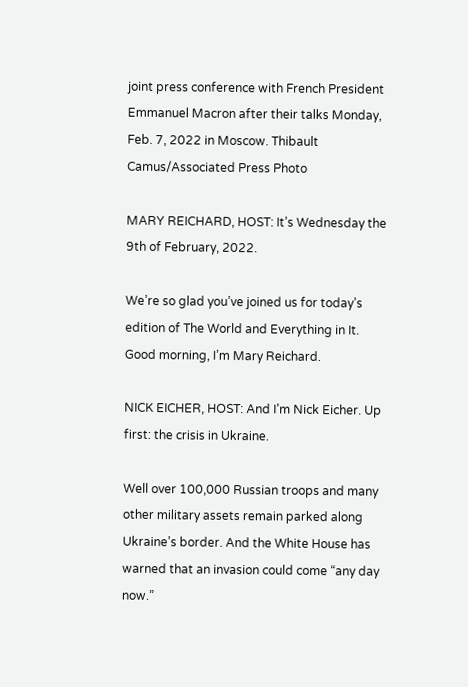joint press conference with French President Emmanuel Macron after their talks Monday, Feb. 7, 2022 in Moscow. Thibault Camus/Associated Press Photo

MARY REICHARD, HOST: It’s Wednesday the 9th of February, 2022.

We’re so glad you’ve joined us for today’s edition of The World and Everything in It. Good morning, I’m Mary Reichard.

NICK EICHER, HOST: And I’m Nick Eicher. Up first: the crisis in Ukraine.

Well over 100,000 Russian troops and many other military assets remain parked along Ukraine’s border. And the White House has warned that an invasion could come “any day now.”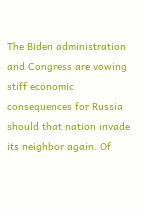The Biden administration and Congress are vowing stiff economic consequences for Russia should that nation invade its neighbor again. Of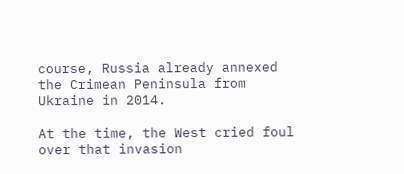course, Russia already annexed the Crimean Peninsula from Ukraine in 2014.

At the time, the West cried foul over that invasion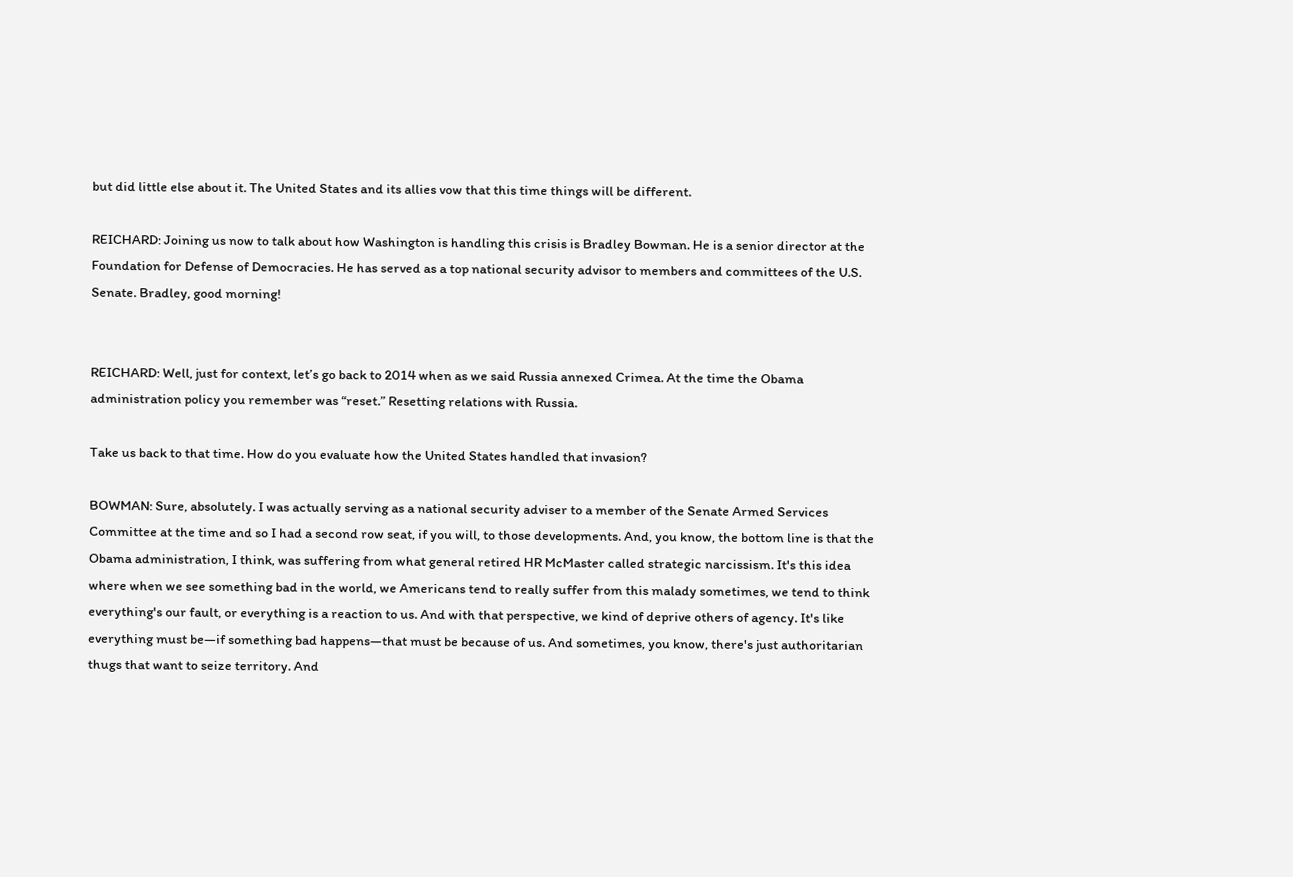but did little else about it. The United States and its allies vow that this time things will be different.

REICHARD: Joining us now to talk about how Washington is handling this crisis is Bradley Bowman. He is a senior director at the Foundation for Defense of Democracies. He has served as a top national security advisor to members and committees of the U.S. Senate. Bradley, good morning!


REICHARD: Well, just for context, let’s go back to 2014 when as we said Russia annexed Crimea. At the time the Obama administration policy you remember was “reset.” Resetting relations with Russia.

Take us back to that time. How do you evaluate how the United States handled that invasion?

BOWMAN: Sure, absolutely. I was actually serving as a national security adviser to a member of the Senate Armed Services Committee at the time and so I had a second row seat, if you will, to those developments. And, you know, the bottom line is that the Obama administration, I think, was suffering from what general retired HR McMaster called strategic narcissism. It's this idea where when we see something bad in the world, we Americans tend to really suffer from this malady sometimes, we tend to think everything's our fault, or everything is a reaction to us. And with that perspective, we kind of deprive others of agency. It's like everything must be—if something bad happens—that must be because of us. And sometimes, you know, there's just authoritarian thugs that want to seize territory. And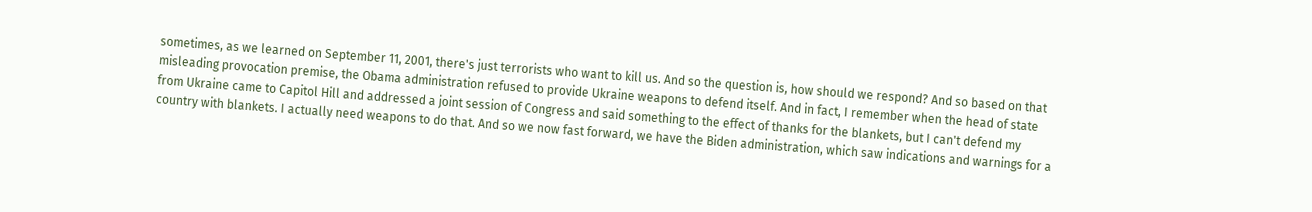sometimes, as we learned on September 11, 2001, there's just terrorists who want to kill us. And so the question is, how should we respond? And so based on that misleading provocation premise, the Obama administration refused to provide Ukraine weapons to defend itself. And in fact, I remember when the head of state from Ukraine came to Capitol Hill and addressed a joint session of Congress and said something to the effect of thanks for the blankets, but I can't defend my country with blankets. I actually need weapons to do that. And so we now fast forward, we have the Biden administration, which saw indications and warnings for a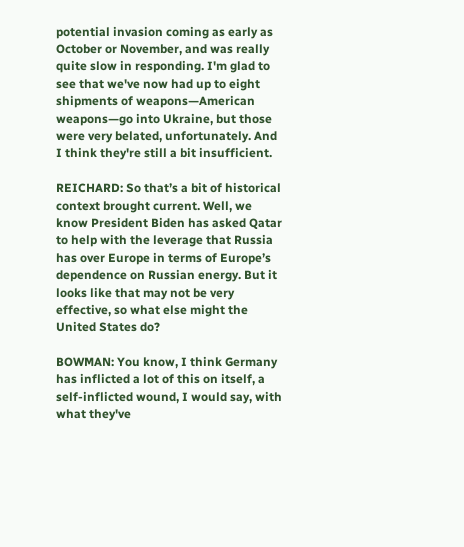potential invasion coming as early as October or November, and was really quite slow in responding. I'm glad to see that we've now had up to eight shipments of weapons—American weapons—go into Ukraine, but those were very belated, unfortunately. And I think they're still a bit insufficient.

REICHARD: So that’s a bit of historical context brought current. Well, we know President Biden has asked Qatar to help with the leverage that Russia has over Europe in terms of Europe’s dependence on Russian energy. But it looks like that may not be very effective, so what else might the United States do?

BOWMAN: You know, I think Germany has inflicted a lot of this on itself, a self-inflicted wound, I would say, with what they've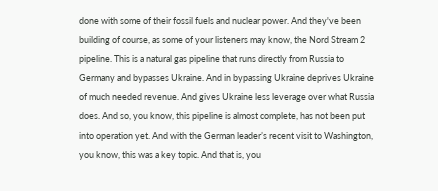done with some of their fossil fuels and nuclear power. And they've been building of course, as some of your listeners may know, the Nord Stream 2 pipeline. This is a natural gas pipeline that runs directly from Russia to Germany and bypasses Ukraine. And in bypassing Ukraine deprives Ukraine of much needed revenue. And gives Ukraine less leverage over what Russia does. And so, you know, this pipeline is almost complete, has not been put into operation yet. And with the German leader’s recent visit to Washington, you know, this was a key topic. And that is, you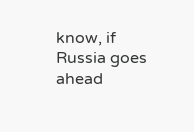know, if Russia goes ahead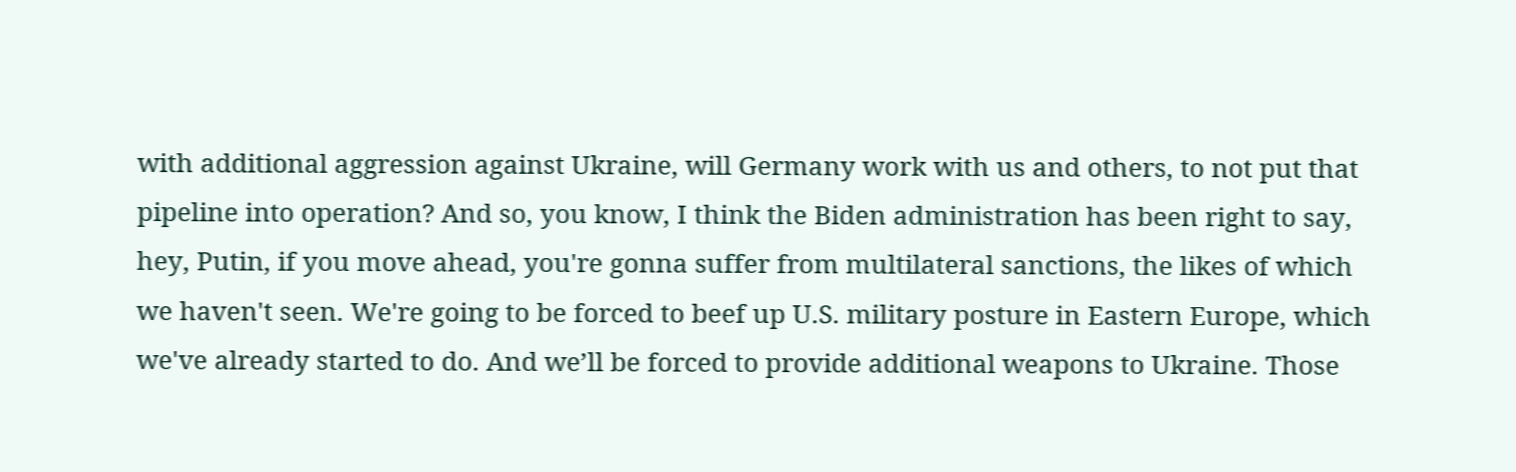with additional aggression against Ukraine, will Germany work with us and others, to not put that pipeline into operation? And so, you know, I think the Biden administration has been right to say, hey, Putin, if you move ahead, you're gonna suffer from multilateral sanctions, the likes of which we haven't seen. We're going to be forced to beef up U.S. military posture in Eastern Europe, which we've already started to do. And we’ll be forced to provide additional weapons to Ukraine. Those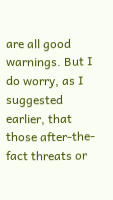are all good warnings. But I do worry, as I suggested earlier, that those after-the-fact threats or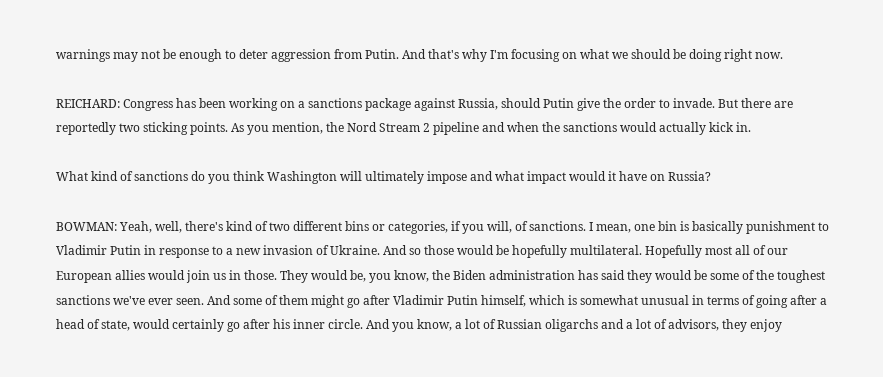warnings may not be enough to deter aggression from Putin. And that's why I'm focusing on what we should be doing right now.

REICHARD: Congress has been working on a sanctions package against Russia, should Putin give the order to invade. But there are reportedly two sticking points. As you mention, the Nord Stream 2 pipeline and when the sanctions would actually kick in.

What kind of sanctions do you think Washington will ultimately impose and what impact would it have on Russia?

BOWMAN: Yeah, well, there's kind of two different bins or categories, if you will, of sanctions. I mean, one bin is basically punishment to Vladimir Putin in response to a new invasion of Ukraine. And so those would be hopefully multilateral. Hopefully most all of our European allies would join us in those. They would be, you know, the Biden administration has said they would be some of the toughest sanctions we've ever seen. And some of them might go after Vladimir Putin himself, which is somewhat unusual in terms of going after a head of state, would certainly go after his inner circle. And you know, a lot of Russian oligarchs and a lot of advisors, they enjoy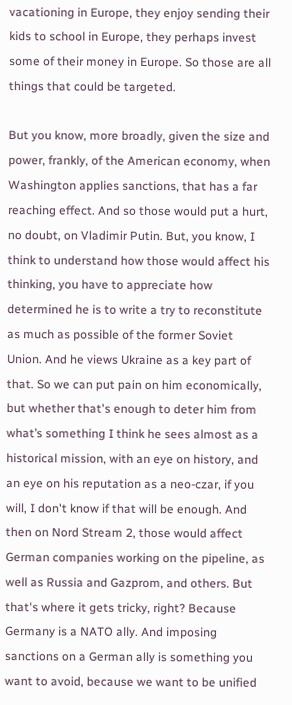vacationing in Europe, they enjoy sending their kids to school in Europe, they perhaps invest some of their money in Europe. So those are all things that could be targeted.

But you know, more broadly, given the size and power, frankly, of the American economy, when Washington applies sanctions, that has a far reaching effect. And so those would put a hurt, no doubt, on Vladimir Putin. But, you know, I think to understand how those would affect his thinking, you have to appreciate how determined he is to write a try to reconstitute as much as possible of the former Soviet Union. And he views Ukraine as a key part of that. So we can put pain on him economically, but whether that's enough to deter him from what’s something I think he sees almost as a historical mission, with an eye on history, and an eye on his reputation as a neo-czar, if you will, I don't know if that will be enough. And then on Nord Stream 2, those would affect German companies working on the pipeline, as well as Russia and Gazprom, and others. But that's where it gets tricky, right? Because Germany is a NATO ally. And imposing sanctions on a German ally is something you want to avoid, because we want to be unified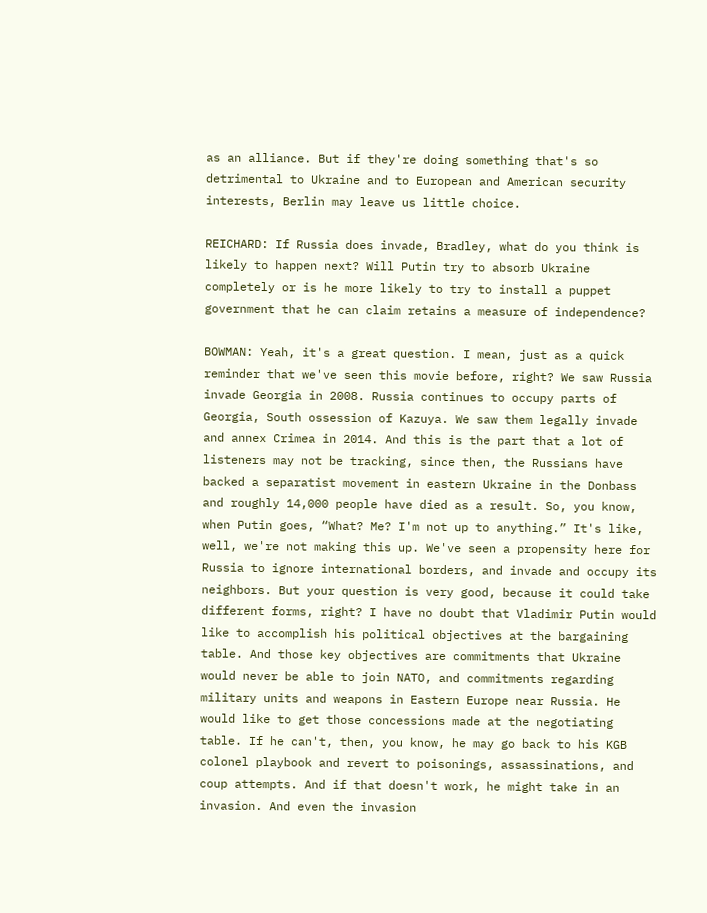as an alliance. But if they're doing something that's so detrimental to Ukraine and to European and American security interests, Berlin may leave us little choice.

REICHARD: If Russia does invade, Bradley, what do you think is likely to happen next? Will Putin try to absorb Ukraine completely or is he more likely to try to install a puppet government that he can claim retains a measure of independence?

BOWMAN: Yeah, it's a great question. I mean, just as a quick reminder that we've seen this movie before, right? We saw Russia invade Georgia in 2008. Russia continues to occupy parts of Georgia, South ossession of Kazuya. We saw them legally invade and annex Crimea in 2014. And this is the part that a lot of listeners may not be tracking, since then, the Russians have backed a separatist movement in eastern Ukraine in the Donbass and roughly 14,000 people have died as a result. So, you know, when Putin goes, “What? Me? I'm not up to anything.” It's like, well, we're not making this up. We've seen a propensity here for Russia to ignore international borders, and invade and occupy its neighbors. But your question is very good, because it could take different forms, right? I have no doubt that Vladimir Putin would like to accomplish his political objectives at the bargaining table. And those key objectives are commitments that Ukraine would never be able to join NATO, and commitments regarding military units and weapons in Eastern Europe near Russia. He would like to get those concessions made at the negotiating table. If he can't, then, you know, he may go back to his KGB colonel playbook and revert to poisonings, assassinations, and coup attempts. And if that doesn't work, he might take in an invasion. And even the invasion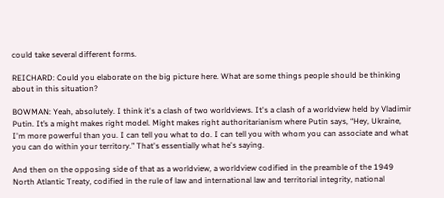could take several different forms.

REICHARD: Could you elaborate on the big picture here. What are some things people should be thinking about in this situation?

BOWMAN: Yeah, absolutely. I think it's a clash of two worldviews. It's a clash of a worldview held by Vladimir Putin. It’s a might makes right model. Might makes right authoritarianism where Putin says, “Hey, Ukraine, I'm more powerful than you. I can tell you what to do. I can tell you with whom you can associate and what you can do within your territory.” That's essentially what he's saying.

And then on the opposing side of that as a worldview, a worldview codified in the preamble of the 1949 North Atlantic Treaty, codified in the rule of law and international law and territorial integrity, national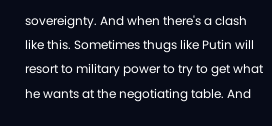sovereignty. And when there's a clash like this. Sometimes thugs like Putin will resort to military power to try to get what he wants at the negotiating table. And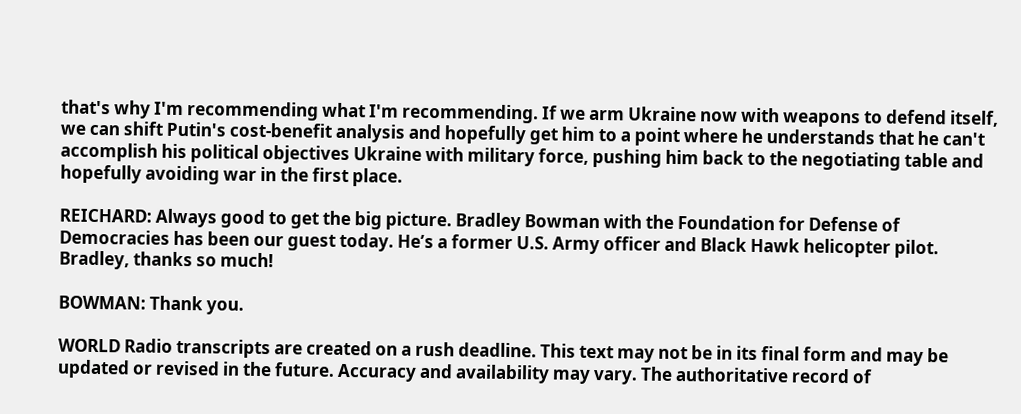that's why I'm recommending what I'm recommending. If we arm Ukraine now with weapons to defend itself, we can shift Putin's cost-benefit analysis and hopefully get him to a point where he understands that he can't accomplish his political objectives Ukraine with military force, pushing him back to the negotiating table and hopefully avoiding war in the first place.

REICHARD: Always good to get the big picture. Bradley Bowman with the Foundation for Defense of Democracies has been our guest today. He’s a former U.S. Army officer and Black Hawk helicopter pilot. Bradley, thanks so much!

BOWMAN: Thank you.

WORLD Radio transcripts are created on a rush deadline. This text may not be in its final form and may be updated or revised in the future. Accuracy and availability may vary. The authoritative record of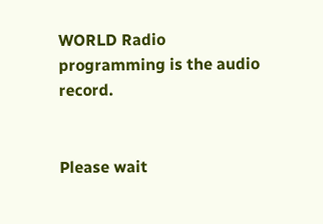WORLD Radio programming is the audio record.


Please wait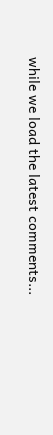while we load the latest comments...